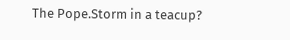The Pope.Storm in a teacup?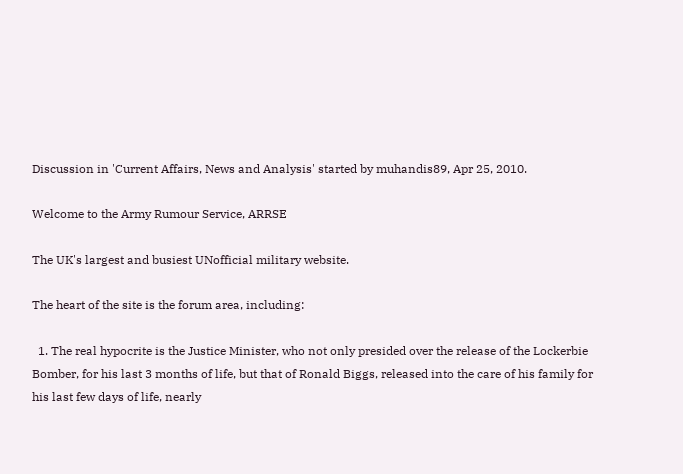Discussion in 'Current Affairs, News and Analysis' started by muhandis89, Apr 25, 2010.

Welcome to the Army Rumour Service, ARRSE

The UK's largest and busiest UNofficial military website.

The heart of the site is the forum area, including:

  1. The real hypocrite is the Justice Minister, who not only presided over the release of the Lockerbie Bomber, for his last 3 months of life, but that of Ronald Biggs, released into the care of his family for his last few days of life, nearly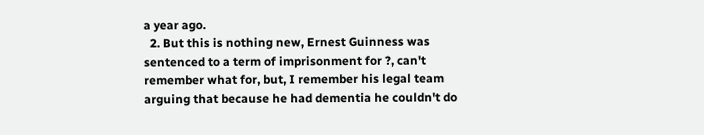a year ago.
  2. But this is nothing new, Ernest Guinness was sentenced to a term of imprisonment for ?, can't remember what for, but, I remember his legal team arguing that because he had dementia he couldn't do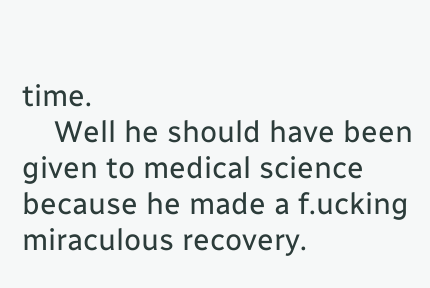time.
    Well he should have been given to medical science because he made a f.ucking miraculous recovery.